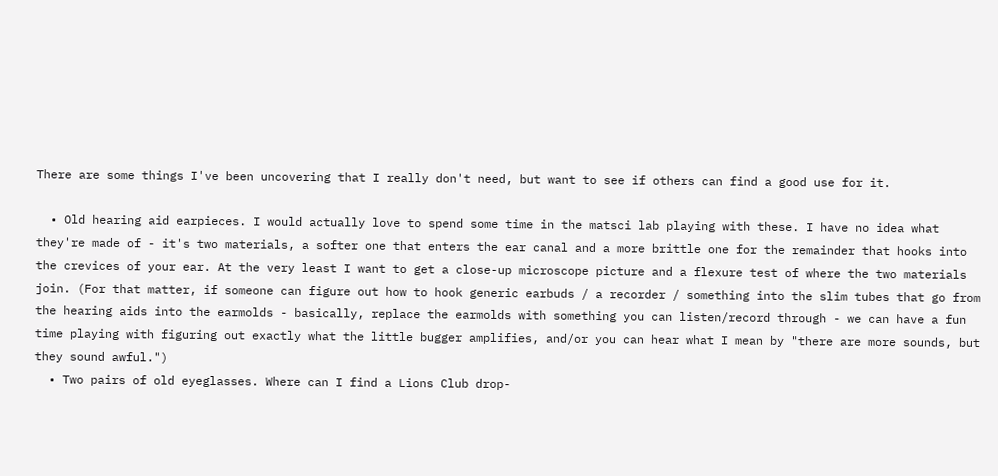There are some things I've been uncovering that I really don't need, but want to see if others can find a good use for it.

  • Old hearing aid earpieces. I would actually love to spend some time in the matsci lab playing with these. I have no idea what they're made of - it's two materials, a softer one that enters the ear canal and a more brittle one for the remainder that hooks into the crevices of your ear. At the very least I want to get a close-up microscope picture and a flexure test of where the two materials join. (For that matter, if someone can figure out how to hook generic earbuds / a recorder / something into the slim tubes that go from the hearing aids into the earmolds - basically, replace the earmolds with something you can listen/record through - we can have a fun time playing with figuring out exactly what the little bugger amplifies, and/or you can hear what I mean by "there are more sounds, but they sound awful.")
  • Two pairs of old eyeglasses. Where can I find a Lions Club drop-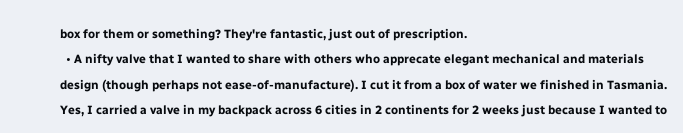box for them or something? They're fantastic, just out of prescription.
  • A nifty valve that I wanted to share with others who apprecate elegant mechanical and materials design (though perhaps not ease-of-manufacture). I cut it from a box of water we finished in Tasmania. Yes, I carried a valve in my backpack across 6 cities in 2 continents for 2 weeks just because I wanted to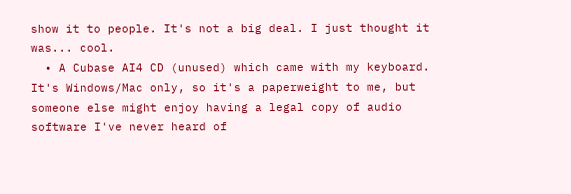show it to people. It's not a big deal. I just thought it was... cool.
  • A Cubase AI4 CD (unused) which came with my keyboard. It's Windows/Mac only, so it's a paperweight to me, but someone else might enjoy having a legal copy of audio software I've never heard of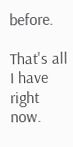before.

That's all I have right now.